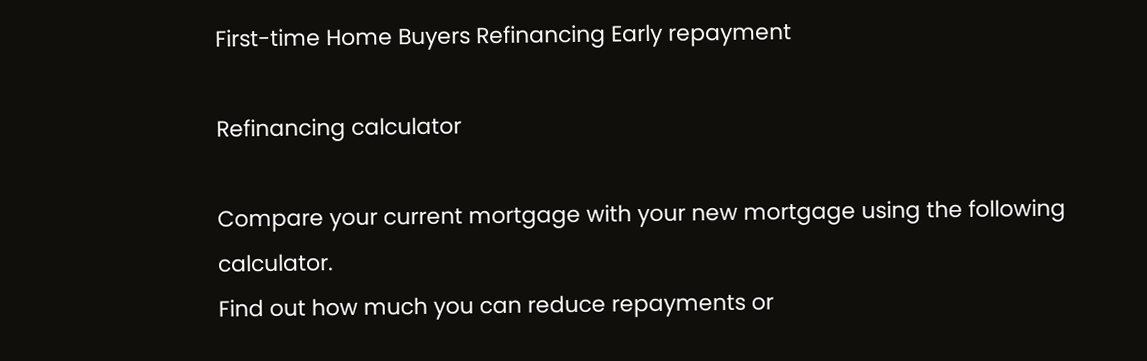First-time Home Buyers Refinancing Early repayment

Refinancing calculator

Compare your current mortgage with your new mortgage using the following calculator.
Find out how much you can reduce repayments or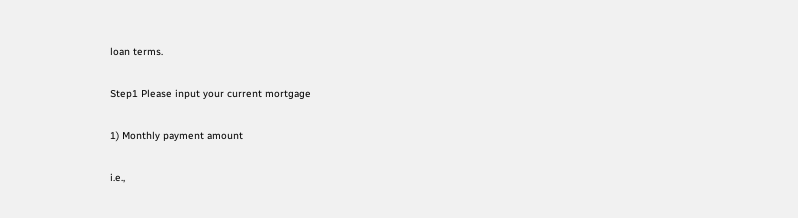loan terms.

Step1 Please input your current mortgage

1) Monthly payment amount

i.e.,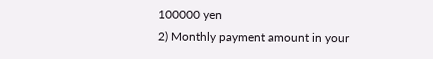100000 yen
2) Monthly payment amount in your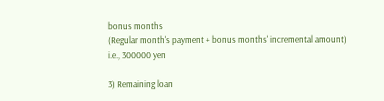bonus months
(Regular month's payment + bonus months' incremental amount)
i.e., 300000 yen

3) Remaining loan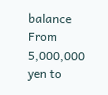balance
From 5,000,000 yen to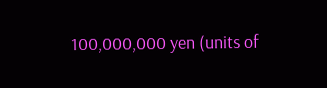100,000,000 yen (units of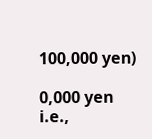100,000 yen)

0,000 yen
i.e.,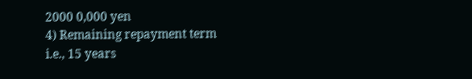2000 0,000 yen
4) Remaining repayment term
i.e., 15 years